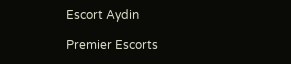Escort Aydin

Premier Escorts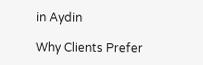in Aydin

Why Clients Prefer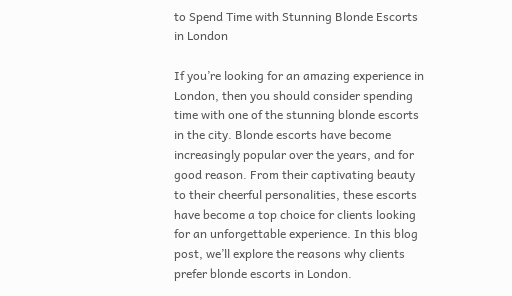to Spend Time with Stunning Blonde Escorts in London

If you’re looking for an amazing experience in London, then you should consider spending time with one of the stunning blonde escorts in the city. Blonde escorts have become increasingly popular over the years, and for good reason. From their captivating beauty to their cheerful personalities, these escorts have become a top choice for clients looking for an unforgettable experience. In this blog post, we’ll explore the reasons why clients prefer blonde escorts in London.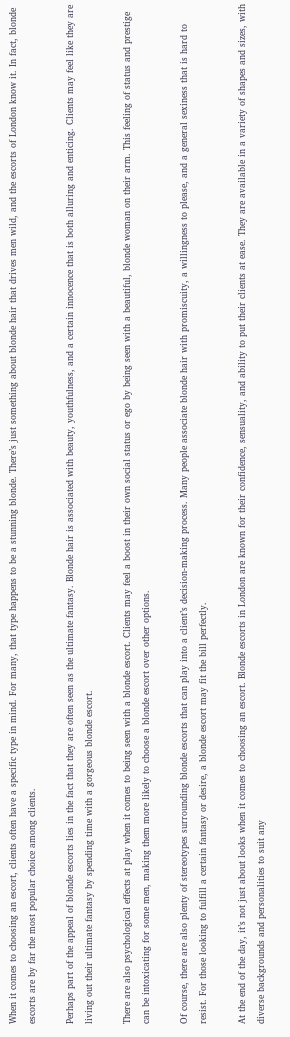When it comes to choosing an escort, clients often have a specific type in mind. For many, that type happens to be a stunning blonde. There’s just something about blonde hair that drives men wild, and the escorts of London know it. In fact, blonde escorts are by far the most popular choice among clients.

Perhaps part of the appeal of blonde escorts lies in the fact that they are often seen as the ultimate fantasy. Blonde hair is associated with beauty, youthfulness, and a certain innocence that is both alluring and enticing. Clients may feel like they are living out their ultimate fantasy by spending time with a gorgeous blonde escort.

There are also psychological effects at play when it comes to being seen with a blonde escort. Clients may feel a boost in their own social status or ego by being seen with a beautiful, blonde woman on their arm. This feeling of status and prestige can be intoxicating for some men, making them more likely to choose a blonde escort over other options.

Of course, there are also plenty of stereotypes surrounding blonde escorts that can play into a client’s decision-making process. Many people associate blonde hair with promiscuity, a willingness to please, and a general sexiness that is hard to resist. For those looking to fulfill a certain fantasy or desire, a blonde escort may fit the bill perfectly.

At the end of the day, it’s not just about looks when it comes to choosing an escort. Blonde escorts in London are known for their confidence, sensuality, and ability to put their clients at ease. They are available in a variety of shapes and sizes, with diverse backgrounds and personalities to suit any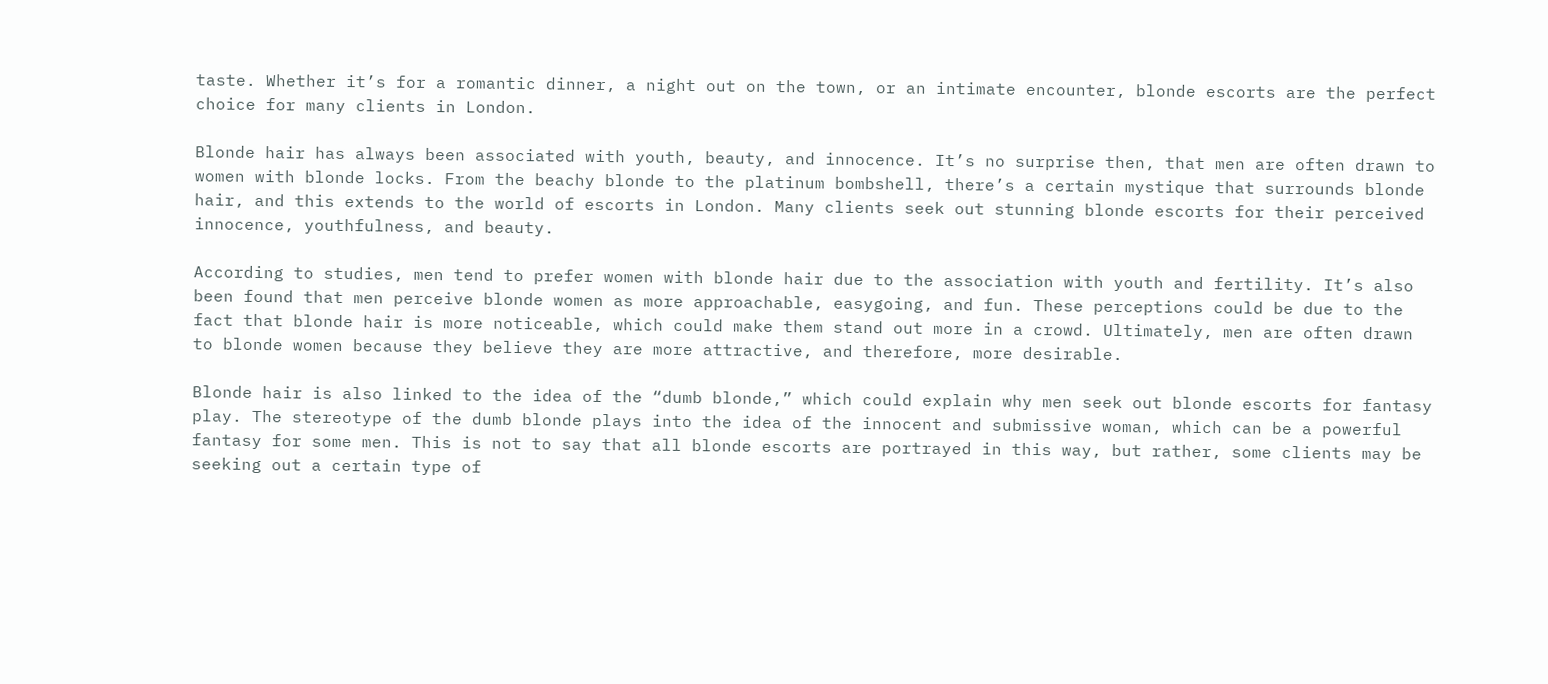taste. Whether it’s for a romantic dinner, a night out on the town, or an intimate encounter, blonde escorts are the perfect choice for many clients in London.

Blonde hair has always been associated with youth, beauty, and innocence. It’s no surprise then, that men are often drawn to women with blonde locks. From the beachy blonde to the platinum bombshell, there’s a certain mystique that surrounds blonde hair, and this extends to the world of escorts in London. Many clients seek out stunning blonde escorts for their perceived innocence, youthfulness, and beauty.

According to studies, men tend to prefer women with blonde hair due to the association with youth and fertility. It’s also been found that men perceive blonde women as more approachable, easygoing, and fun. These perceptions could be due to the fact that blonde hair is more noticeable, which could make them stand out more in a crowd. Ultimately, men are often drawn to blonde women because they believe they are more attractive, and therefore, more desirable.

Blonde hair is also linked to the idea of the “dumb blonde,” which could explain why men seek out blonde escorts for fantasy play. The stereotype of the dumb blonde plays into the idea of the innocent and submissive woman, which can be a powerful fantasy for some men. This is not to say that all blonde escorts are portrayed in this way, but rather, some clients may be seeking out a certain type of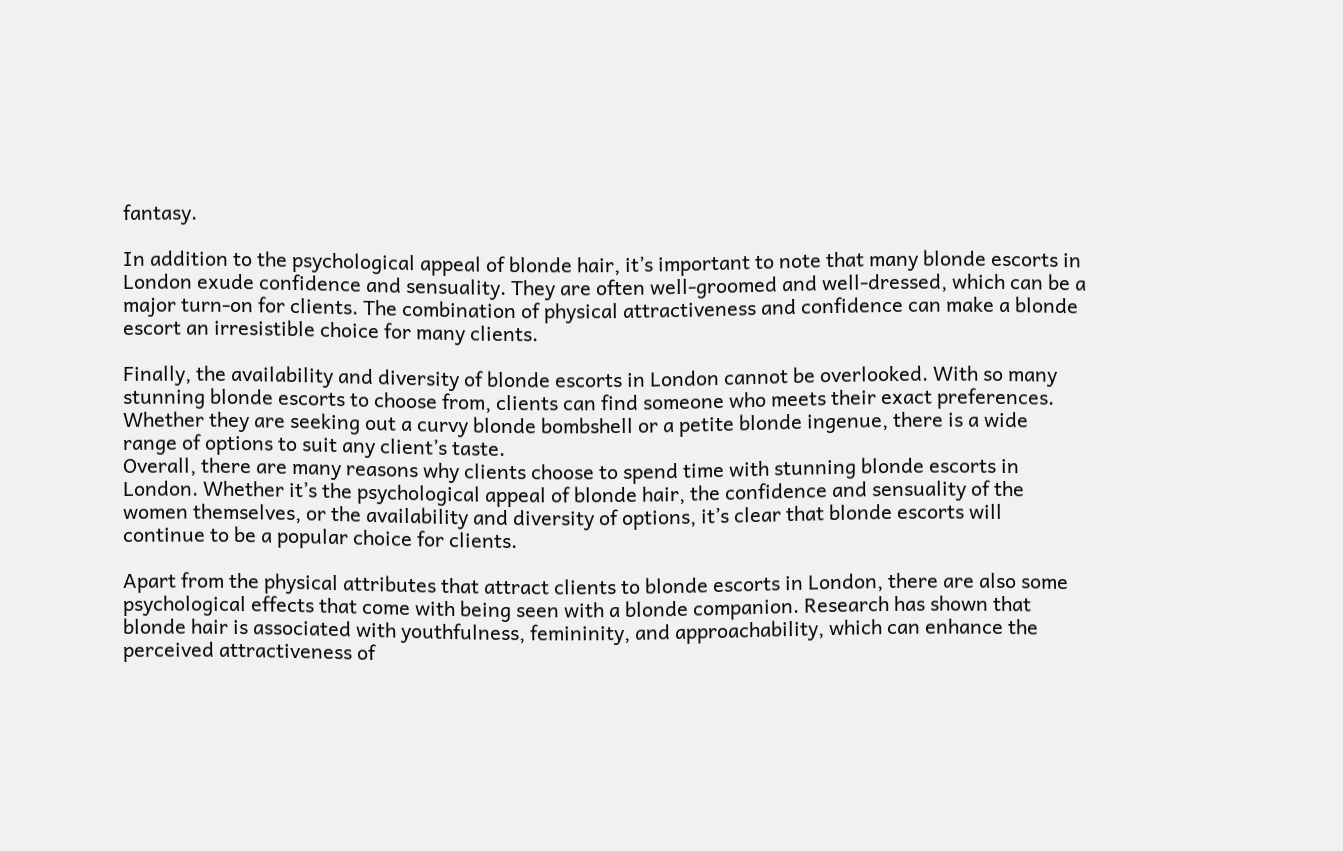fantasy.

In addition to the psychological appeal of blonde hair, it’s important to note that many blonde escorts in London exude confidence and sensuality. They are often well-groomed and well-dressed, which can be a major turn-on for clients. The combination of physical attractiveness and confidence can make a blonde escort an irresistible choice for many clients.

Finally, the availability and diversity of blonde escorts in London cannot be overlooked. With so many stunning blonde escorts to choose from, clients can find someone who meets their exact preferences. Whether they are seeking out a curvy blonde bombshell or a petite blonde ingenue, there is a wide range of options to suit any client’s taste.
Overall, there are many reasons why clients choose to spend time with stunning blonde escorts in London. Whether it’s the psychological appeal of blonde hair, the confidence and sensuality of the women themselves, or the availability and diversity of options, it’s clear that blonde escorts will continue to be a popular choice for clients.

Apart from the physical attributes that attract clients to blonde escorts in London, there are also some psychological effects that come with being seen with a blonde companion. Research has shown that blonde hair is associated with youthfulness, femininity, and approachability, which can enhance the perceived attractiveness of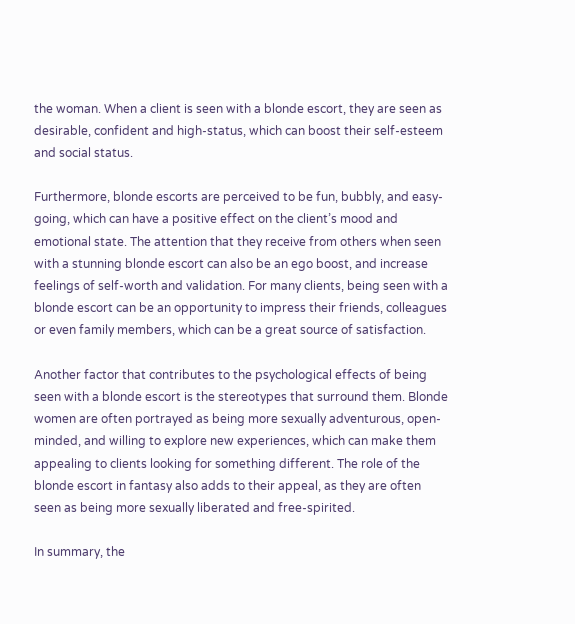the woman. When a client is seen with a blonde escort, they are seen as desirable, confident and high-status, which can boost their self-esteem and social status.

Furthermore, blonde escorts are perceived to be fun, bubbly, and easy-going, which can have a positive effect on the client’s mood and emotional state. The attention that they receive from others when seen with a stunning blonde escort can also be an ego boost, and increase feelings of self-worth and validation. For many clients, being seen with a blonde escort can be an opportunity to impress their friends, colleagues or even family members, which can be a great source of satisfaction.

Another factor that contributes to the psychological effects of being seen with a blonde escort is the stereotypes that surround them. Blonde women are often portrayed as being more sexually adventurous, open-minded, and willing to explore new experiences, which can make them appealing to clients looking for something different. The role of the blonde escort in fantasy also adds to their appeal, as they are often seen as being more sexually liberated and free-spirited.

In summary, the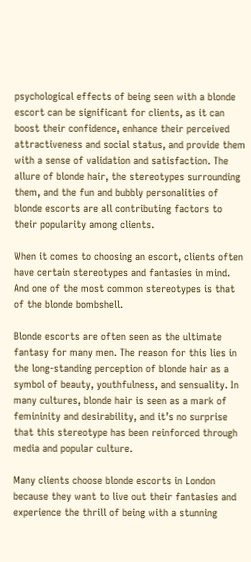psychological effects of being seen with a blonde escort can be significant for clients, as it can boost their confidence, enhance their perceived attractiveness and social status, and provide them with a sense of validation and satisfaction. The allure of blonde hair, the stereotypes surrounding them, and the fun and bubbly personalities of blonde escorts are all contributing factors to their popularity among clients.

When it comes to choosing an escort, clients often have certain stereotypes and fantasies in mind. And one of the most common stereotypes is that of the blonde bombshell.

Blonde escorts are often seen as the ultimate fantasy for many men. The reason for this lies in the long-standing perception of blonde hair as a symbol of beauty, youthfulness, and sensuality. In many cultures, blonde hair is seen as a mark of femininity and desirability, and it’s no surprise that this stereotype has been reinforced through media and popular culture.

Many clients choose blonde escorts in London because they want to live out their fantasies and experience the thrill of being with a stunning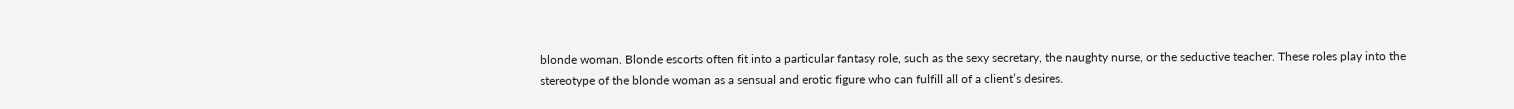blonde woman. Blonde escorts often fit into a particular fantasy role, such as the sexy secretary, the naughty nurse, or the seductive teacher. These roles play into the stereotype of the blonde woman as a sensual and erotic figure who can fulfill all of a client’s desires.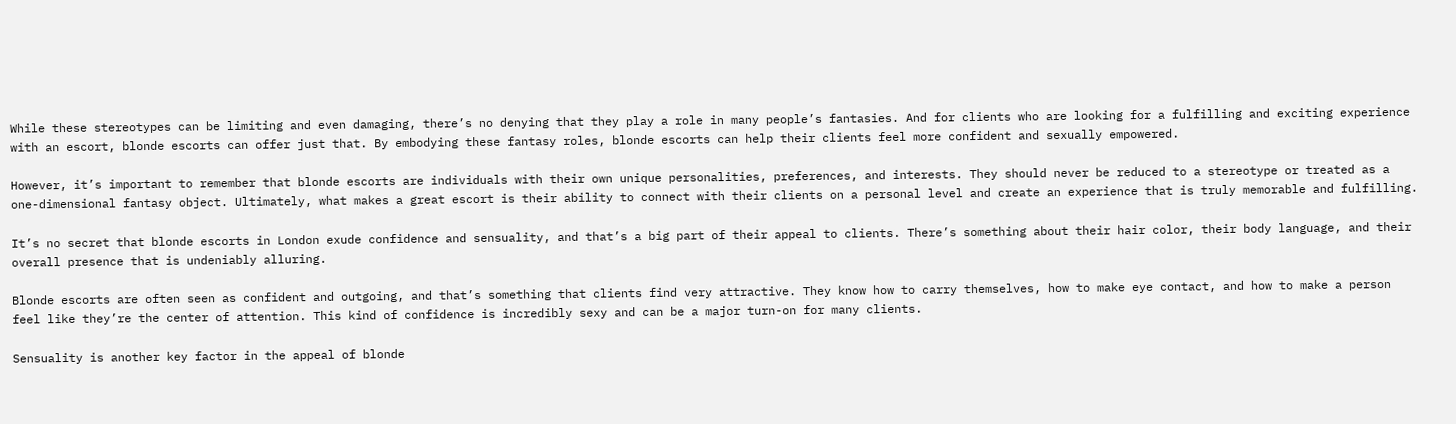While these stereotypes can be limiting and even damaging, there’s no denying that they play a role in many people’s fantasies. And for clients who are looking for a fulfilling and exciting experience with an escort, blonde escorts can offer just that. By embodying these fantasy roles, blonde escorts can help their clients feel more confident and sexually empowered.

However, it’s important to remember that blonde escorts are individuals with their own unique personalities, preferences, and interests. They should never be reduced to a stereotype or treated as a one-dimensional fantasy object. Ultimately, what makes a great escort is their ability to connect with their clients on a personal level and create an experience that is truly memorable and fulfilling.

It’s no secret that blonde escorts in London exude confidence and sensuality, and that’s a big part of their appeal to clients. There’s something about their hair color, their body language, and their overall presence that is undeniably alluring.

Blonde escorts are often seen as confident and outgoing, and that’s something that clients find very attractive. They know how to carry themselves, how to make eye contact, and how to make a person feel like they’re the center of attention. This kind of confidence is incredibly sexy and can be a major turn-on for many clients.

Sensuality is another key factor in the appeal of blonde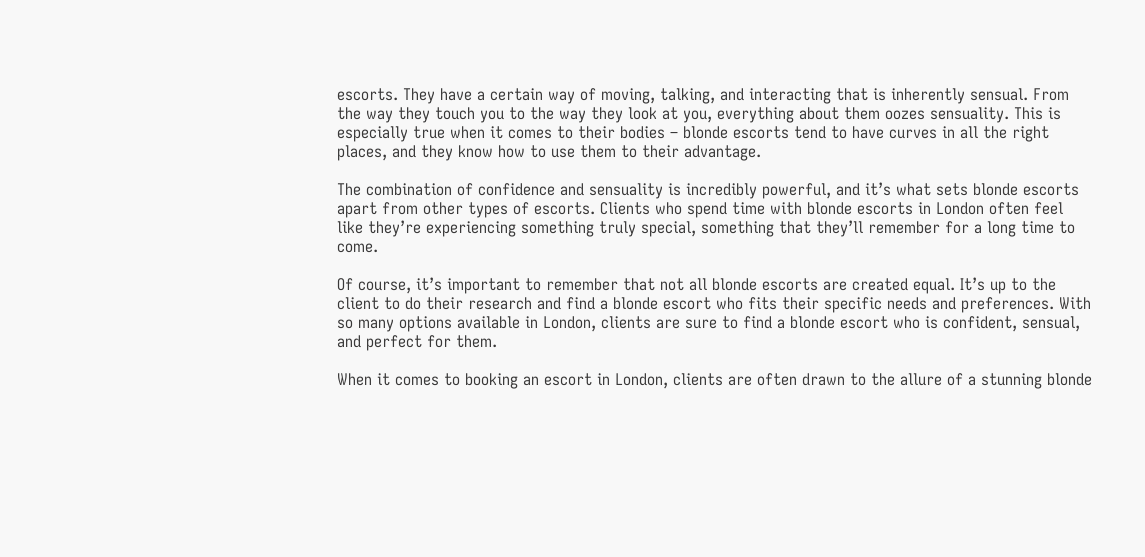escorts. They have a certain way of moving, talking, and interacting that is inherently sensual. From the way they touch you to the way they look at you, everything about them oozes sensuality. This is especially true when it comes to their bodies – blonde escorts tend to have curves in all the right places, and they know how to use them to their advantage.

The combination of confidence and sensuality is incredibly powerful, and it’s what sets blonde escorts apart from other types of escorts. Clients who spend time with blonde escorts in London often feel like they’re experiencing something truly special, something that they’ll remember for a long time to come.

Of course, it’s important to remember that not all blonde escorts are created equal. It’s up to the client to do their research and find a blonde escort who fits their specific needs and preferences. With so many options available in London, clients are sure to find a blonde escort who is confident, sensual, and perfect for them.

When it comes to booking an escort in London, clients are often drawn to the allure of a stunning blonde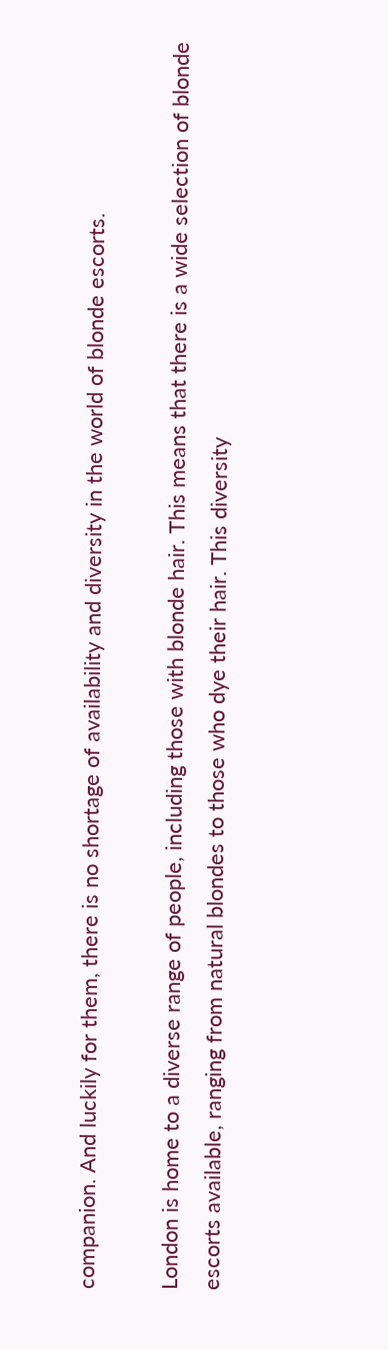companion. And luckily for them, there is no shortage of availability and diversity in the world of blonde escorts.

London is home to a diverse range of people, including those with blonde hair. This means that there is a wide selection of blonde escorts available, ranging from natural blondes to those who dye their hair. This diversity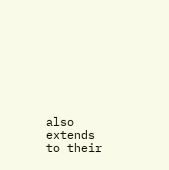also extends to their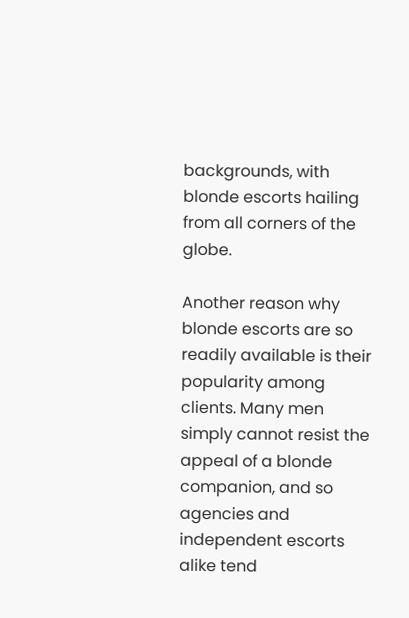backgrounds, with blonde escorts hailing from all corners of the globe.

Another reason why blonde escorts are so readily available is their popularity among clients. Many men simply cannot resist the appeal of a blonde companion, and so agencies and independent escorts alike tend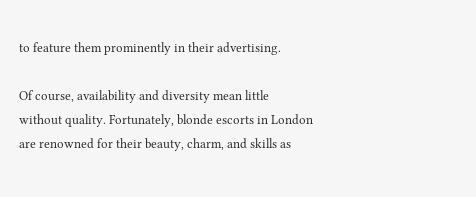to feature them prominently in their advertising.

Of course, availability and diversity mean little without quality. Fortunately, blonde escorts in London are renowned for their beauty, charm, and skills as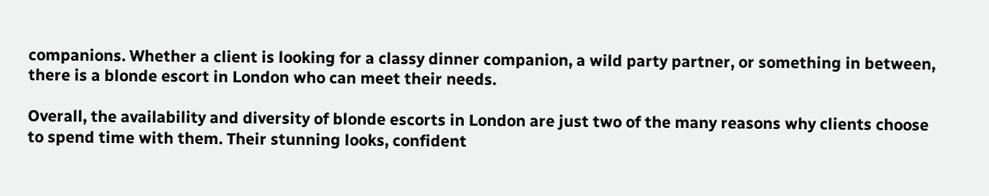companions. Whether a client is looking for a classy dinner companion, a wild party partner, or something in between, there is a blonde escort in London who can meet their needs.

Overall, the availability and diversity of blonde escorts in London are just two of the many reasons why clients choose to spend time with them. Their stunning looks, confident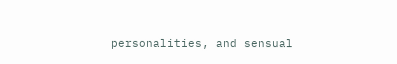personalities, and sensual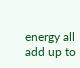energy all add up to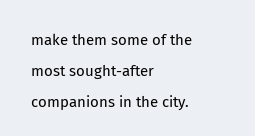make them some of the most sought-after companions in the city.